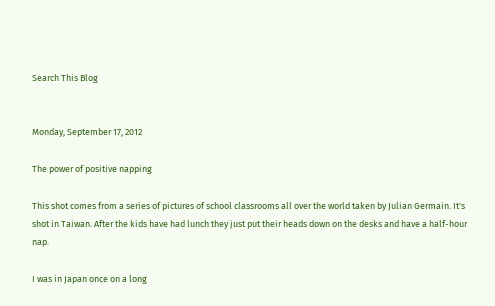Search This Blog


Monday, September 17, 2012

The power of positive napping

This shot comes from a series of pictures of school classrooms all over the world taken by Julian Germain. It's shot in Taiwan. After the kids have had lunch they just put their heads down on the desks and have a half-hour nap.

I was in Japan once on a long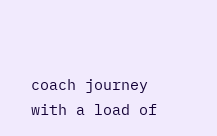coach journey with a load of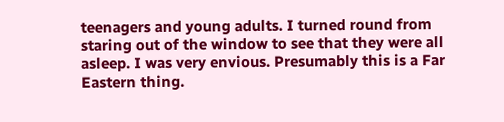teenagers and young adults. I turned round from staring out of the window to see that they were all asleep. I was very envious. Presumably this is a Far Eastern thing.